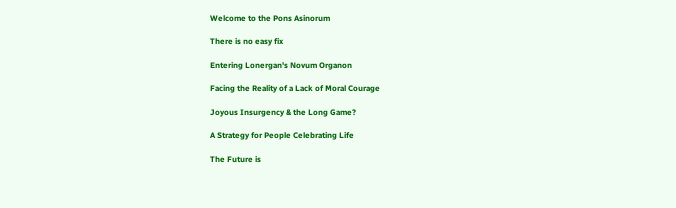Welcome to the Pons Asinorum

There is no easy fix

Entering Lonergan's Novum Organon

Facing the Reality of a Lack of Moral Courage

Joyous Insurgency & the Long Game?

A Strategy for People Celebrating Life

The Future is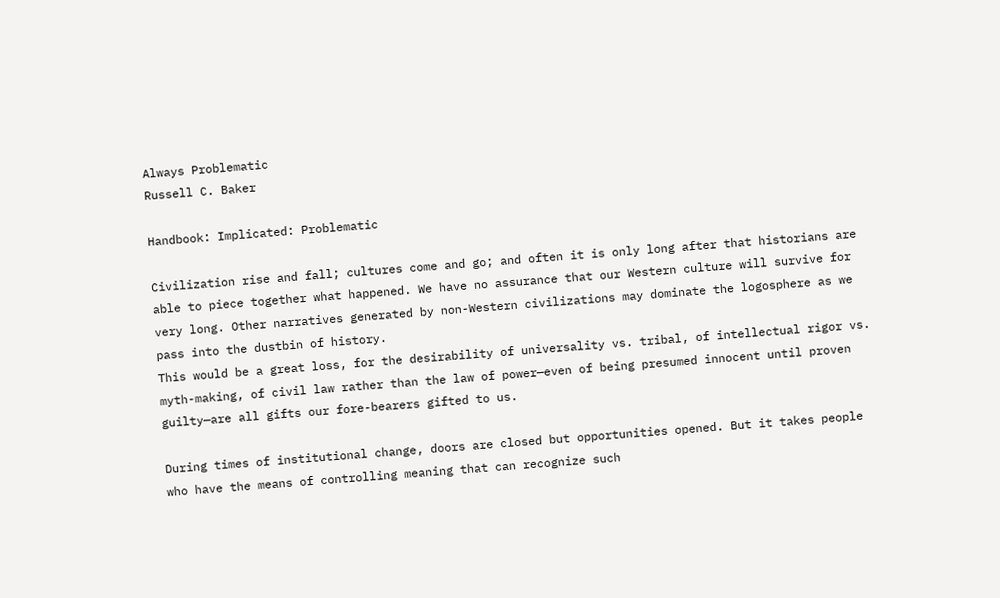Always Problematic
Russell C. Baker

Handbook: Implicated: Problematic

Civilization rise and fall; cultures come and go; and often it is only long after that historians are able to piece together what happened. We have no assurance that our Western culture will survive for very long. Other narratives generated by non-Western civilizations may dominate the logosphere as we pass into the dustbin of history.
This would be a great loss, for the desirability of universality vs. tribal, of intellectual rigor vs. myth-making, of civil law rather than the law of power—even of being presumed innocent until proven guilty—are all gifts our fore-bearers gifted to us.

During times of institutional change, doors are closed but opportunities opened. But it takes people who have the means of controlling meaning that can recognize such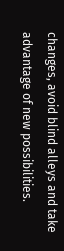changes, avoid blind alleys and take advantage of new possibilities.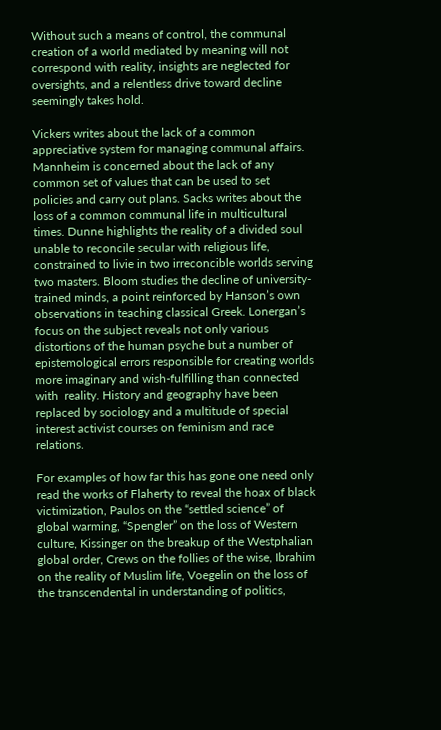Without such a means of control, the communal creation of a world mediated by meaning will not correspond with reality, insights are neglected for oversights, and a relentless drive toward decline seemingly takes hold.

Vickers writes about the lack of a common appreciative system for managing communal affairs. Mannheim is concerned about the lack of any common set of values that can be used to set policies and carry out plans. Sacks writes about the loss of a common communal life in multicultural times. Dunne highlights the reality of a divided soul unable to reconcile secular with religious life, constrained to livie in two irreconcible worlds serving two masters. Bloom studies the decline of university-trained minds, a point reinforced by Hanson’s own observations in teaching classical Greek. Lonergan’s focus on the subject reveals not only various distortions of the human psyche but a number of epistemological errors responsible for creating worlds more imaginary and wish-fulfilling than connected with  reality. History and geography have been replaced by sociology and a multitude of special interest activist courses on feminism and race relations.

For examples of how far this has gone one need only read the works of Flaherty to reveal the hoax of black victimization, Paulos on the “settled science” of global warming, “Spengler” on the loss of Western culture, Kissinger on the breakup of the Westphalian global order, Crews on the follies of the wise, Ibrahim on the reality of Muslim life, Voegelin on the loss of the transcendental in understanding of politics,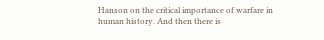Hanson on the critical importance of warfare in human history. And then there is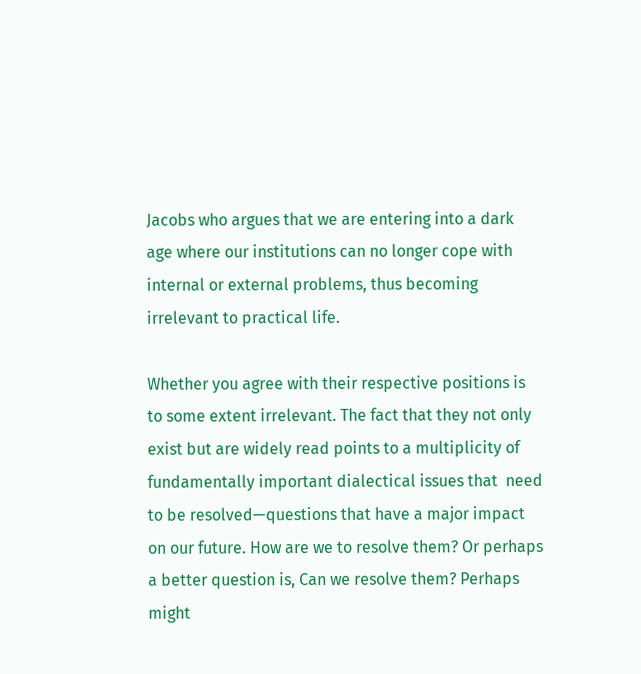Jacobs who argues that we are entering into a dark age where our institutions can no longer cope with internal or external problems, thus becoming irrelevant to practical life.

Whether you agree with their respective positions is to some extent irrelevant. The fact that they not only exist but are widely read points to a multiplicity of fundamentally important dialectical issues that  need to be resolved—questions that have a major impact on our future. How are we to resolve them? Or perhaps a better question is, Can we resolve them? Perhaps might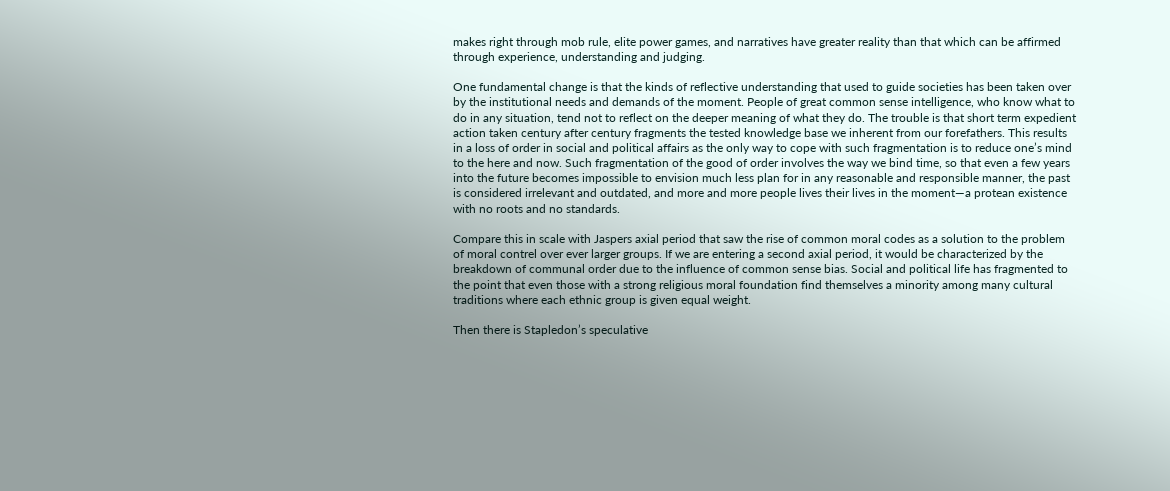makes right through mob rule, elite power games, and narratives have greater reality than that which can be affirmed through experience, understanding and judging.

One fundamental change is that the kinds of reflective understanding that used to guide societies has been taken over by the institutional needs and demands of the moment. People of great common sense intelligence, who know what to do in any situation, tend not to reflect on the deeper meaning of what they do. The trouble is that short term expedient action taken century after century fragments the tested knowledge base we inherent from our forefathers. This results in a loss of order in social and political affairs as the only way to cope with such fragmentation is to reduce one’s mind to the here and now. Such fragmentation of the good of order involves the way we bind time, so that even a few years into the future becomes impossible to envision much less plan for in any reasonable and responsible manner, the past is considered irrelevant and outdated, and more and more people lives their lives in the moment—a protean existence  with no roots and no standards.

Compare this in scale with Jaspers axial period that saw the rise of common moral codes as a solution to the problem of moral contrel over ever larger groups. If we are entering a second axial period, it would be characterized by the breakdown of communal order due to the influence of common sense bias. Social and political life has fragmented to the point that even those with a strong religious moral foundation find themselves a minority among many cultural traditions where each ethnic group is given equal weight.

Then there is Stapledon’s speculative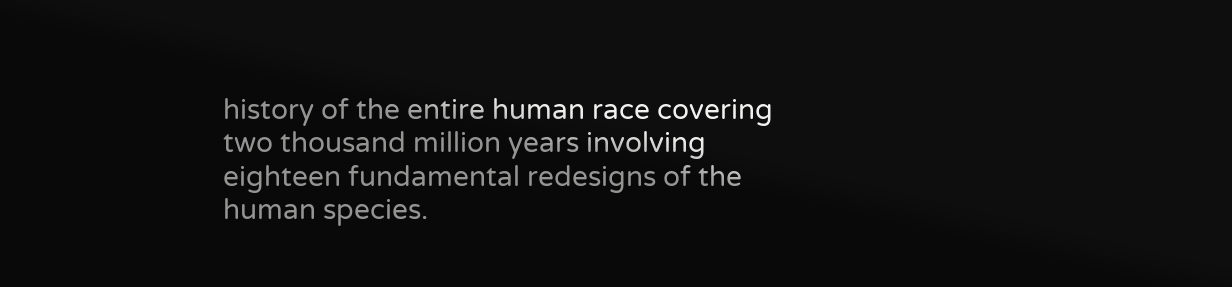history of the entire human race covering two thousand million years involving eighteen fundamental redesigns of the human species.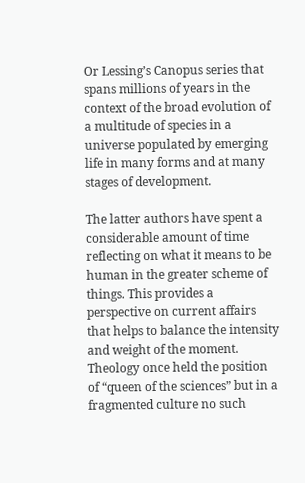Or Lessing’s Canopus series that spans millions of years in the context of the broad evolution of a multitude of species in a universe populated by emerging life in many forms and at many stages of development.

The latter authors have spent a considerable amount of time reflecting on what it means to be human in the greater scheme of things. This provides a perspective on current affairs that helps to balance the intensity and weight of the moment. Theology once held the position of “queen of the sciences” but in a fragmented culture no such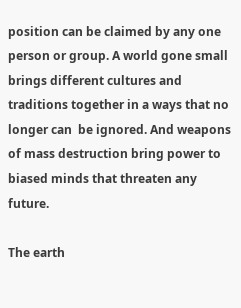position can be claimed by any one person or group. A world gone small brings different cultures and traditions together in a ways that no longer can  be ignored. And weapons of mass destruction bring power to biased minds that threaten any future.

The earth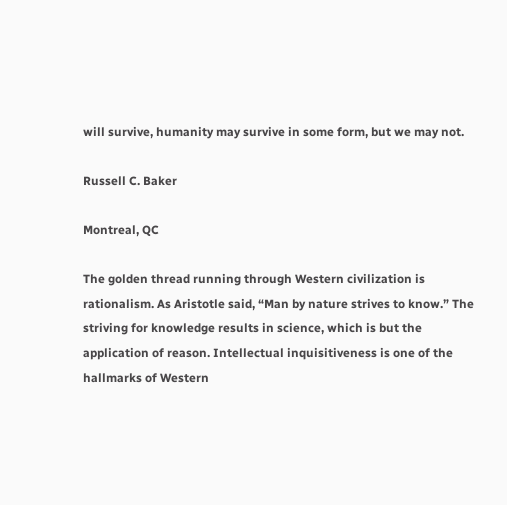will survive, humanity may survive in some form, but we may not.

Russell C. Baker

Montreal, QC

The golden thread running through Western civilization is rationalism. As Aristotle said, “Man by nature strives to know.” The striving for knowledge results in science, which is but the application of reason. Intellectual inquisitiveness is one of the hallmarks of Western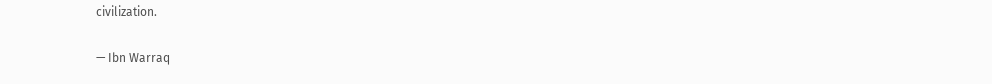civilization.

— Ibn Warraq